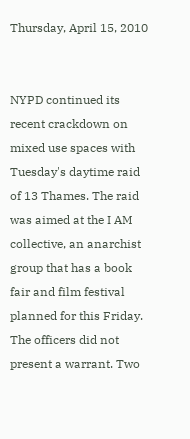Thursday, April 15, 2010


NYPD continued its recent crackdown on mixed use spaces with Tuesday's daytime raid of 13 Thames. The raid was aimed at the I AM collective, an anarchist group that has a book fair and film festival planned for this Friday. The officers did not present a warrant. Two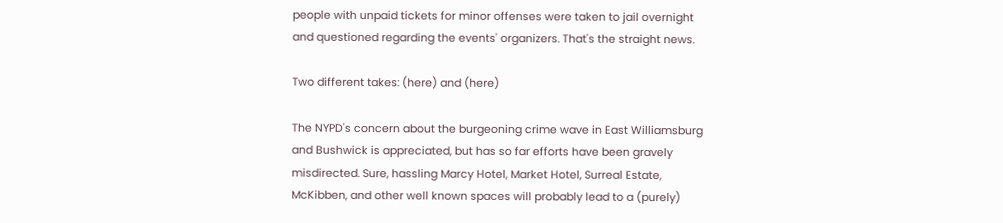people with unpaid tickets for minor offenses were taken to jail overnight and questioned regarding the events' organizers. That's the straight news.

Two different takes: (here) and (here)

The NYPD's concern about the burgeoning crime wave in East Williamsburg and Bushwick is appreciated, but has so far efforts have been gravely misdirected. Sure, hassling Marcy Hotel, Market Hotel, Surreal Estate, McKibben, and other well known spaces will probably lead to a (purely)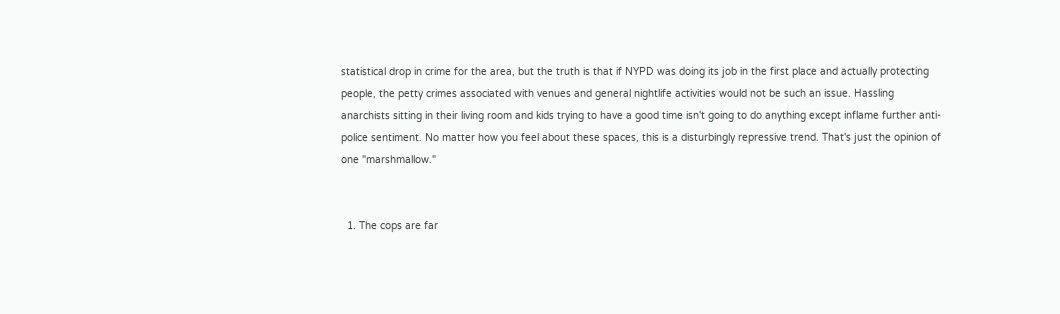statistical drop in crime for the area, but the truth is that if NYPD was doing its job in the first place and actually protecting people, the petty crimes associated with venues and general nightlife activities would not be such an issue. Hassling anarchists sitting in their living room and kids trying to have a good time isn't going to do anything except inflame further anti-police sentiment. No matter how you feel about these spaces, this is a disturbingly repressive trend. That's just the opinion of one "marshmallow."


  1. The cops are far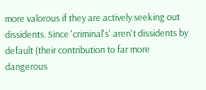more valorous if they are actively seeking out dissidents. Since 'criminal's' aren't dissidents by default (their contribution to far more dangerous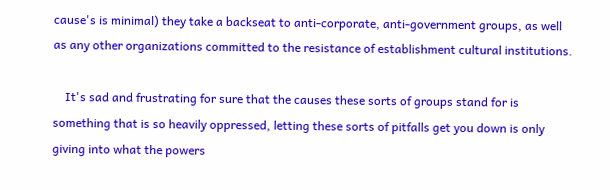cause's is minimal) they take a backseat to anti-corporate, anti-government groups, as well as any other organizations committed to the resistance of establishment cultural institutions.

    It's sad and frustrating for sure that the causes these sorts of groups stand for is something that is so heavily oppressed, letting these sorts of pitfalls get you down is only giving into what the powers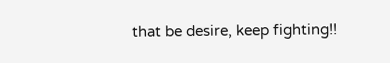that be desire, keep fighting!!